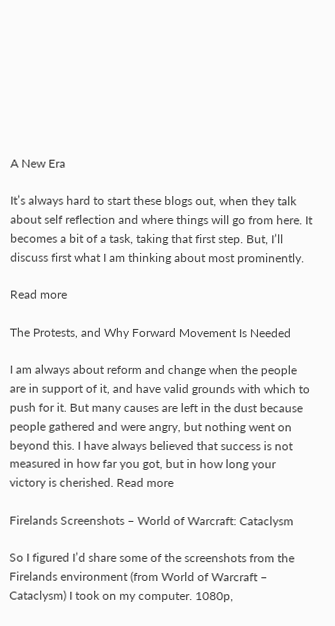A New Era

It’s always hard to start these blogs out, when they talk about self reflection and where things will go from here. It becomes a bit of a task, taking that first step. But, I’ll discuss first what I am thinking about most prominently.

Read more

The Protests, and Why Forward Movement Is Needed

I am always about reform and change when the people are in support of it, and have valid grounds with which to push for it. But many causes are left in the dust because people gathered and were angry, but nothing went on beyond this. I have always believed that success is not measured in how far you got, but in how long your victory is cherished. Read more

Firelands Screenshots – World of Warcraft: Cataclysm

So I figured I’d share some of the screenshots from the Firelands environment (from World of Warcraft – Cataclysm) I took on my computer. 1080p,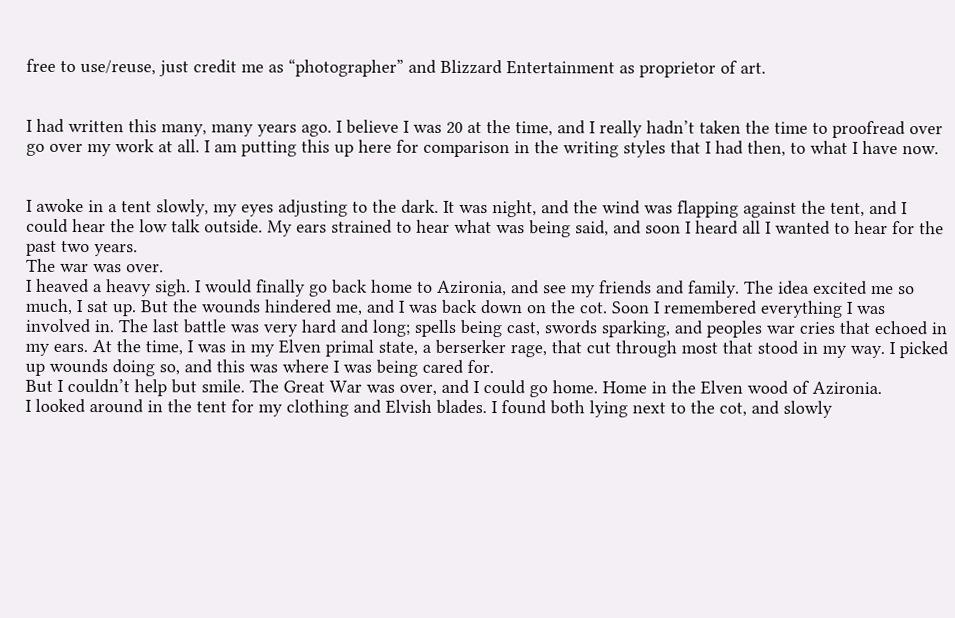free to use/reuse, just credit me as “photographer” and Blizzard Entertainment as proprietor of art.


I had written this many, many years ago. I believe I was 20 at the time, and I really hadn’t taken the time to proofread over go over my work at all. I am putting this up here for comparison in the writing styles that I had then, to what I have now.


I awoke in a tent slowly, my eyes adjusting to the dark. It was night, and the wind was flapping against the tent, and I could hear the low talk outside. My ears strained to hear what was being said, and soon I heard all I wanted to hear for the past two years.
The war was over.
I heaved a heavy sigh. I would finally go back home to Azironia, and see my friends and family. The idea excited me so much, I sat up. But the wounds hindered me, and I was back down on the cot. Soon I remembered everything I was involved in. The last battle was very hard and long; spells being cast, swords sparking, and peoples war cries that echoed in my ears. At the time, I was in my Elven primal state, a berserker rage, that cut through most that stood in my way. I picked up wounds doing so, and this was where I was being cared for.
But I couldn’t help but smile. The Great War was over, and I could go home. Home in the Elven wood of Azironia.
I looked around in the tent for my clothing and Elvish blades. I found both lying next to the cot, and slowly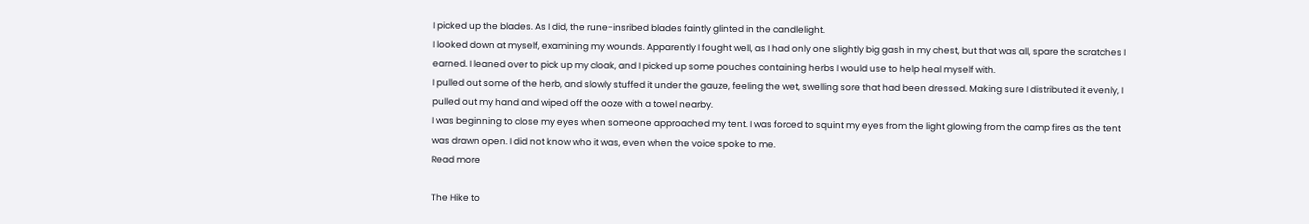I picked up the blades. As I did, the rune-insribed blades faintly glinted in the candlelight.
I looked down at myself, examining my wounds. Apparently I fought well, as I had only one slightly big gash in my chest, but that was all, spare the scratches I earned. I leaned over to pick up my cloak, and I picked up some pouches containing herbs I would use to help heal myself with.
I pulled out some of the herb, and slowly stuffed it under the gauze, feeling the wet, swelling sore that had been dressed. Making sure I distributed it evenly, I pulled out my hand and wiped off the ooze with a towel nearby.
I was beginning to close my eyes when someone approached my tent. I was forced to squint my eyes from the light glowing from the camp fires as the tent was drawn open. I did not know who it was, even when the voice spoke to me.
Read more

The Hike to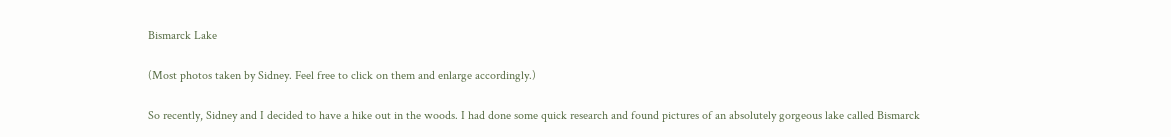Bismarck Lake

(Most photos taken by Sidney. Feel free to click on them and enlarge accordingly.)

So recently, Sidney and I decided to have a hike out in the woods. I had done some quick research and found pictures of an absolutely gorgeous lake called Bismarck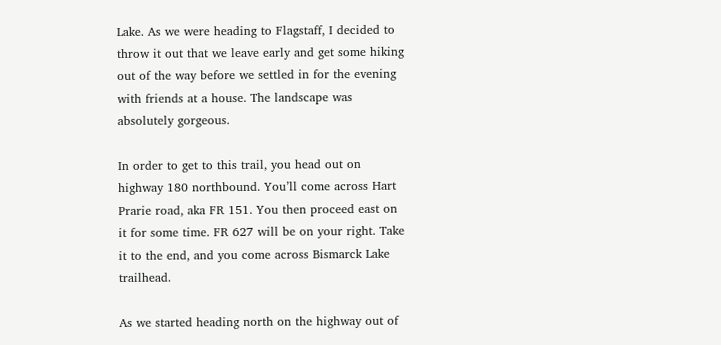Lake. As we were heading to Flagstaff, I decided to throw it out that we leave early and get some hiking out of the way before we settled in for the evening with friends at a house. The landscape was absolutely gorgeous.

In order to get to this trail, you head out on highway 180 northbound. You’ll come across Hart Prarie road, aka FR 151. You then proceed east on it for some time. FR 627 will be on your right. Take it to the end, and you come across Bismarck Lake trailhead.

As we started heading north on the highway out of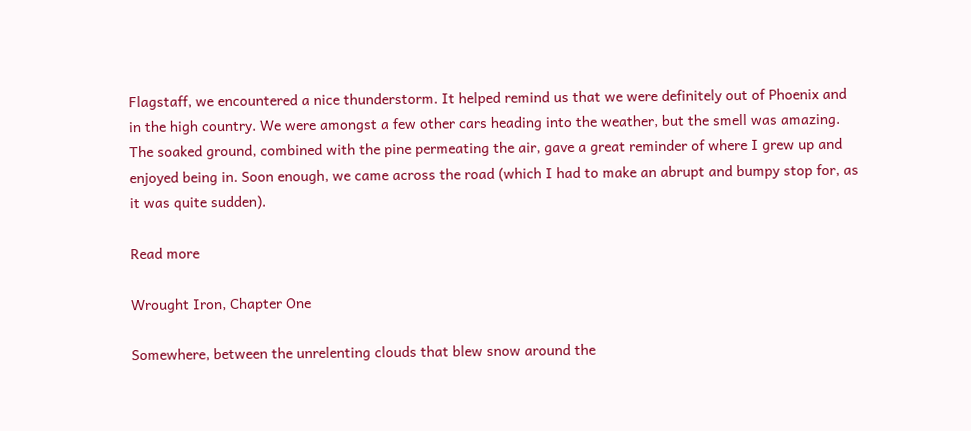Flagstaff, we encountered a nice thunderstorm. It helped remind us that we were definitely out of Phoenix and in the high country. We were amongst a few other cars heading into the weather, but the smell was amazing. The soaked ground, combined with the pine permeating the air, gave a great reminder of where I grew up and enjoyed being in. Soon enough, we came across the road (which I had to make an abrupt and bumpy stop for, as it was quite sudden).

Read more

Wrought Iron, Chapter One

Somewhere, between the unrelenting clouds that blew snow around the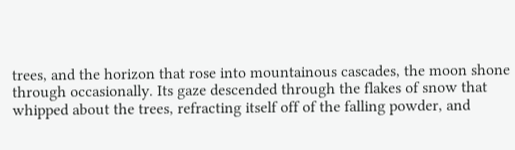trees, and the horizon that rose into mountainous cascades, the moon shone through occasionally. Its gaze descended through the flakes of snow that whipped about the trees, refracting itself off of the falling powder, and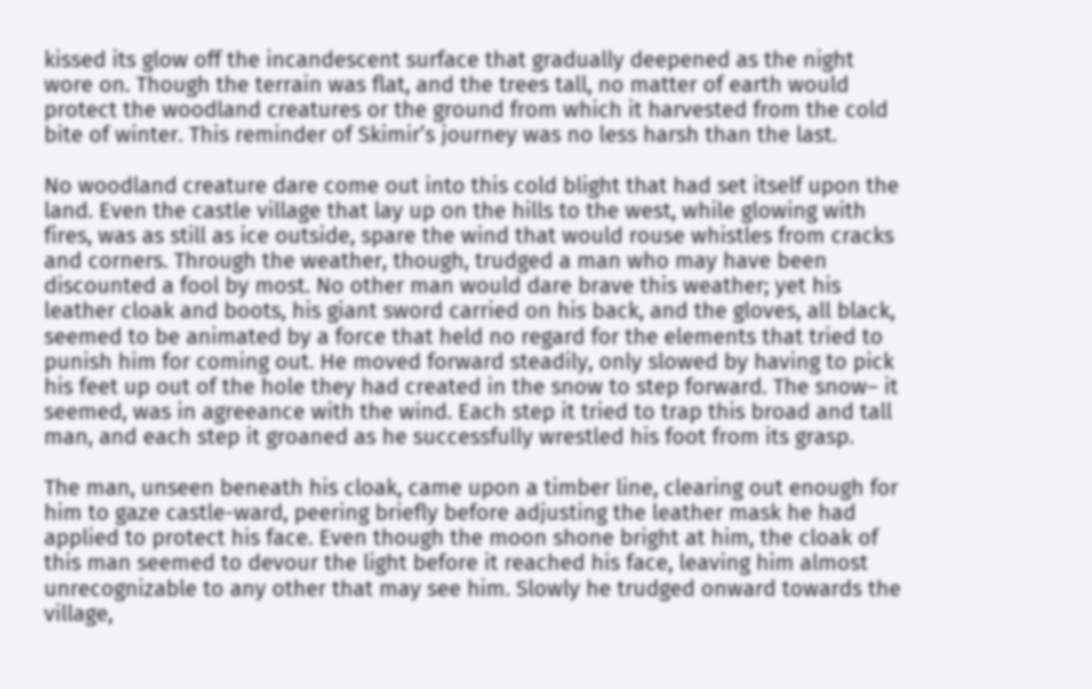kissed its glow off the incandescent surface that gradually deepened as the night wore on. Though the terrain was flat, and the trees tall, no matter of earth would protect the woodland creatures or the ground from which it harvested from the cold bite of winter. This reminder of Skimir’s journey was no less harsh than the last.

No woodland creature dare come out into this cold blight that had set itself upon the land. Even the castle village that lay up on the hills to the west, while glowing with fires, was as still as ice outside, spare the wind that would rouse whistles from cracks and corners. Through the weather, though, trudged a man who may have been discounted a fool by most. No other man would dare brave this weather; yet his leather cloak and boots, his giant sword carried on his back, and the gloves, all black, seemed to be animated by a force that held no regard for the elements that tried to punish him for coming out. He moved forward steadily, only slowed by having to pick his feet up out of the hole they had created in the snow to step forward. The snow– it seemed, was in agreeance with the wind. Each step it tried to trap this broad and tall man, and each step it groaned as he successfully wrestled his foot from its grasp.

The man, unseen beneath his cloak, came upon a timber line, clearing out enough for him to gaze castle-ward, peering briefly before adjusting the leather mask he had applied to protect his face. Even though the moon shone bright at him, the cloak of this man seemed to devour the light before it reached his face, leaving him almost unrecognizable to any other that may see him. Slowly he trudged onward towards the village,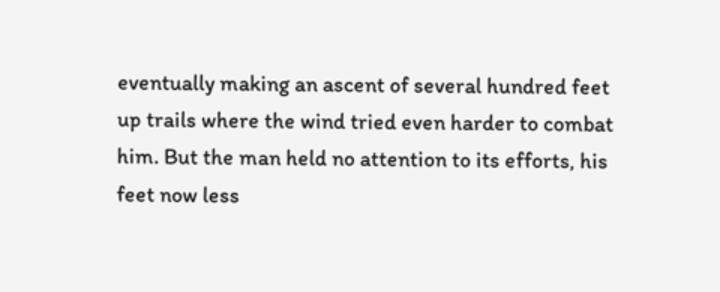eventually making an ascent of several hundred feet up trails where the wind tried even harder to combat him. But the man held no attention to its efforts, his feet now less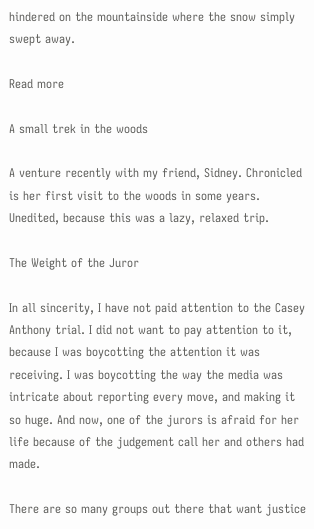hindered on the mountainside where the snow simply swept away.

Read more

A small trek in the woods

A venture recently with my friend, Sidney. Chronicled is her first visit to the woods in some years. Unedited, because this was a lazy, relaxed trip.

The Weight of the Juror

In all sincerity, I have not paid attention to the Casey Anthony trial. I did not want to pay attention to it, because I was boycotting the attention it was receiving. I was boycotting the way the media was intricate about reporting every move, and making it so huge. And now, one of the jurors is afraid for her life because of the judgement call her and others had made.

There are so many groups out there that want justice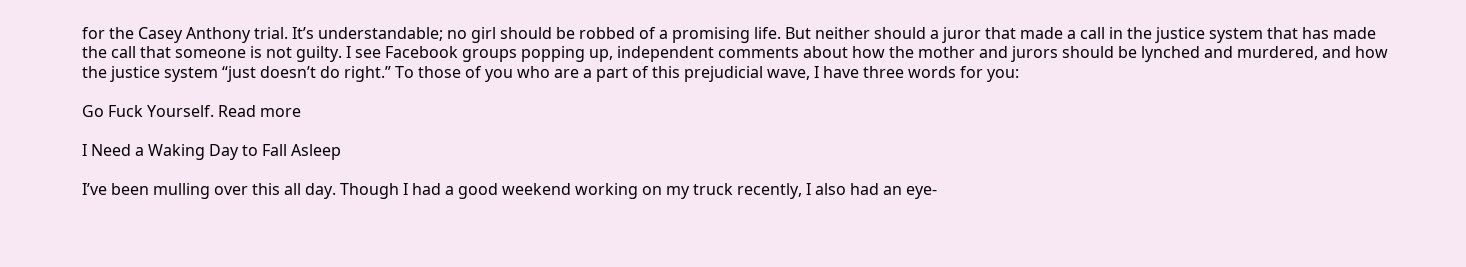for the Casey Anthony trial. It’s understandable; no girl should be robbed of a promising life. But neither should a juror that made a call in the justice system that has made the call that someone is not guilty. I see Facebook groups popping up, independent comments about how the mother and jurors should be lynched and murdered, and how the justice system “just doesn’t do right.” To those of you who are a part of this prejudicial wave, I have three words for you:

Go Fuck Yourself. Read more

I Need a Waking Day to Fall Asleep

I’ve been mulling over this all day. Though I had a good weekend working on my truck recently, I also had an eye-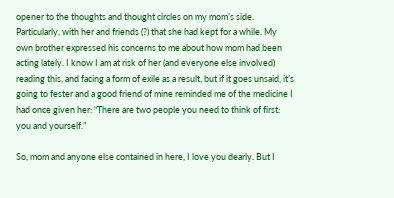opener to the thoughts and thought circles on my mom’s side. Particularly, with her and friends (?) that she had kept for a while. My own brother expressed his concerns to me about how mom had been acting lately. I know I am at risk of her (and everyone else involved) reading this, and facing a form of exile as a result, but if it goes unsaid, it’s going to fester and a good friend of mine reminded me of the medicine I had once given her: “There are two people you need to think of first: you and yourself.”

So, mom and anyone else contained in here, I love you dearly. But I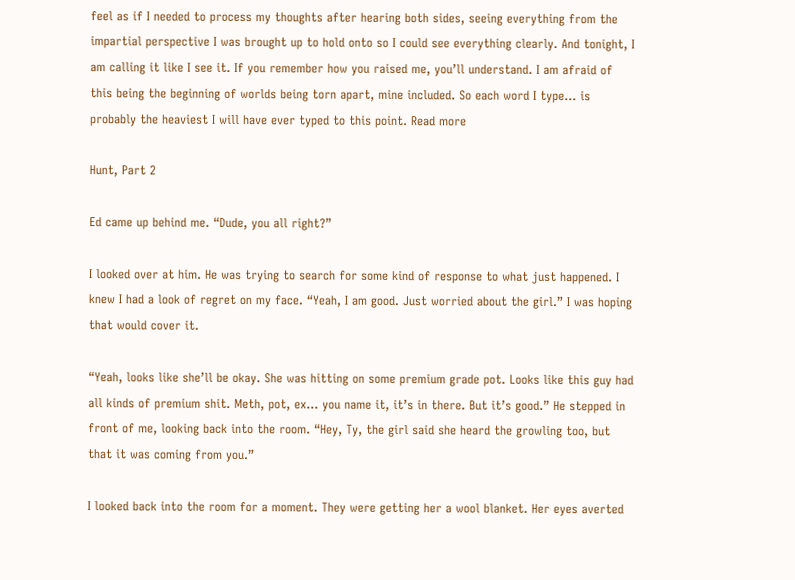feel as if I needed to process my thoughts after hearing both sides, seeing everything from the impartial perspective I was brought up to hold onto so I could see everything clearly. And tonight, I am calling it like I see it. If you remember how you raised me, you’ll understand. I am afraid of this being the beginning of worlds being torn apart, mine included. So each word I type… is probably the heaviest I will have ever typed to this point. Read more

Hunt, Part 2

Ed came up behind me. “Dude, you all right?”

I looked over at him. He was trying to search for some kind of response to what just happened. I knew I had a look of regret on my face. “Yeah, I am good. Just worried about the girl.” I was hoping that would cover it.

“Yeah, looks like she’ll be okay. She was hitting on some premium grade pot. Looks like this guy had all kinds of premium shit. Meth, pot, ex… you name it, it’s in there. But it’s good.” He stepped in front of me, looking back into the room. “Hey, Ty, the girl said she heard the growling too, but that it was coming from you.”

I looked back into the room for a moment. They were getting her a wool blanket. Her eyes averted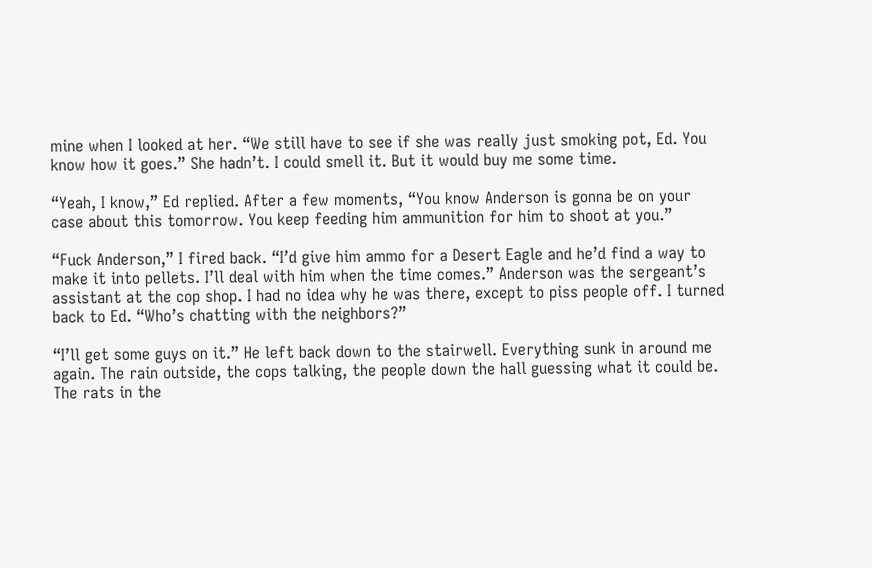mine when I looked at her. “We still have to see if she was really just smoking pot, Ed. You know how it goes.” She hadn’t. I could smell it. But it would buy me some time.

“Yeah, I know,” Ed replied. After a few moments, “You know Anderson is gonna be on your case about this tomorrow. You keep feeding him ammunition for him to shoot at you.”

“Fuck Anderson,” I fired back. “I’d give him ammo for a Desert Eagle and he’d find a way to make it into pellets. I’ll deal with him when the time comes.” Anderson was the sergeant’s assistant at the cop shop. I had no idea why he was there, except to piss people off. I turned back to Ed. “Who’s chatting with the neighbors?”

“I’ll get some guys on it.” He left back down to the stairwell. Everything sunk in around me again. The rain outside, the cops talking, the people down the hall guessing what it could be. The rats in the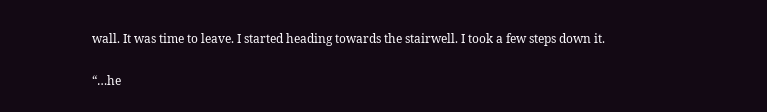wall. It was time to leave. I started heading towards the stairwell. I took a few steps down it.

“…he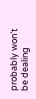probably won’t be dealing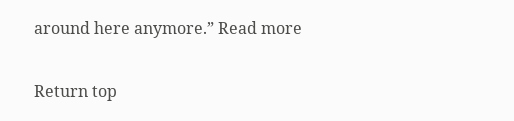around here anymore.” Read more

Return top